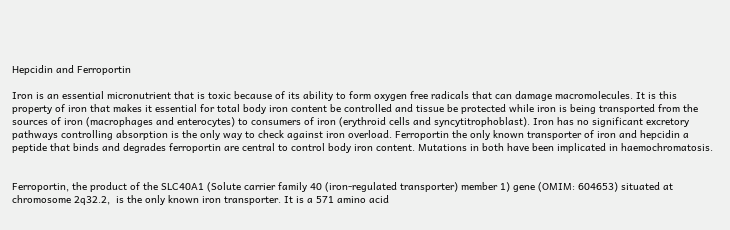Hepcidin and Ferroportin

Iron is an essential micronutrient that is toxic because of its ability to form oxygen free radicals that can damage macromolecules. It is this property of iron that makes it essential for total body iron content be controlled and tissue be protected while iron is being transported from the sources of iron (macrophages and enterocytes) to consumers of iron (erythroid cells and syncytitrophoblast). Iron has no significant excretory pathways controlling absorption is the only way to check against iron overload. Ferroportin the only known transporter of iron and hepcidin a peptide that binds and degrades ferroportin are central to control body iron content. Mutations in both have been implicated in haemochromatosis.


Ferroportin, the product of the SLC40A1 (Solute carrier family 40 (iron-regulated transporter) member 1) gene (OMIM: 604653) situated at chromosome 2q32.2,  is the only known iron transporter. It is a 571 amino acid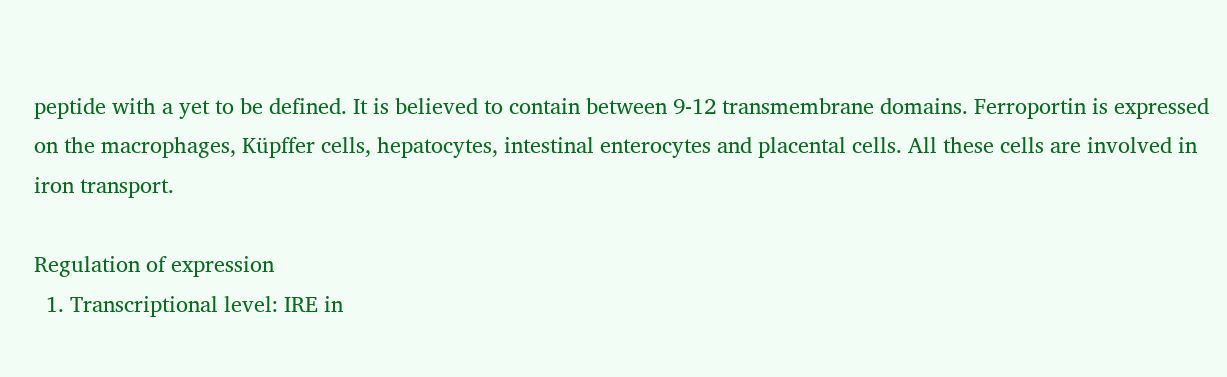peptide with a yet to be defined. It is believed to contain between 9-12 transmembrane domains. Ferroportin is expressed on the macrophages, Küpffer cells, hepatocytes, intestinal enterocytes and placental cells. All these cells are involved in iron transport.

Regulation of expression
  1. Transcriptional level: IRE in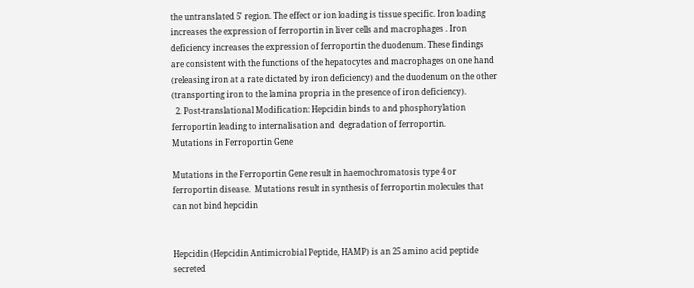the untranslated 5′ region. The effect or ion loading is tissue specific. Iron loading increases the expression of ferroportin in liver cells and macrophages . Iron deficiency increases the expression of ferroportin the duodenum. These findings are consistent with the functions of the hepatocytes and macrophages on one hand (releasing iron at a rate dictated by iron deficiency) and the duodenum on the other (transporting iron to the lamina propria in the presence of iron deficiency).
  2. Post-translational Modification: Hepcidin binds to and phosphorylation ferroportin leading to internalisation and  degradation of ferroportin.
Mutations in Ferroportin Gene

Mutations in the Ferroportin Gene result in haemochromatosis type 4 or ferroportin disease.  Mutations result in synthesis of ferroportin molecules that can not bind hepcidin


Hepcidin (Hepcidin Antimicrobial Peptide, HAMP) is an 25 amino acid peptide secreted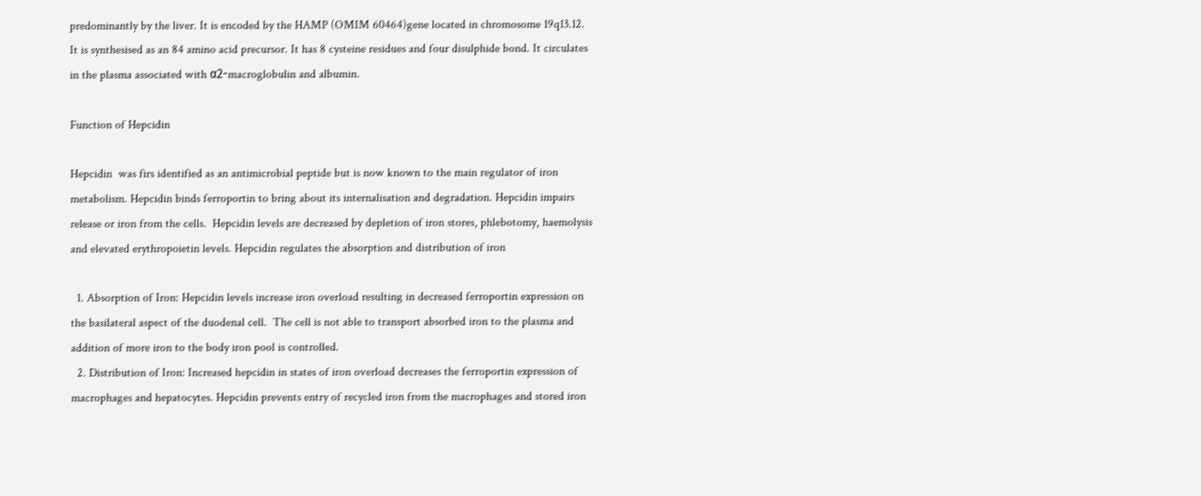predominantly by the liver. It is encoded by the HAMP (OMIM 60464)gene located in chromosome 19q13.12. It is synthesised as an 84 amino acid precursor. It has 8 cysteine residues and four disulphide bond. It circulates in the plasma associated with α2-macroglobulin and albumin.

Function of Hepcidin

Hepcidin  was firs identified as an antimicrobial peptide but is now known to the main regulator of iron metabolism. Hepcidin binds ferroportin to bring about its internalisation and degradation. Hepcidin impairs release or iron from the cells.  Hepcidin levels are decreased by depletion of iron stores, phlebotomy, haemolysis and elevated erythropoietin levels. Hepcidin regulates the absorption and distribution of iron

  1. Absorption of Iron: Hepcidin levels increase iron overload resulting in decreased ferroportin expression on the basilateral aspect of the duodenal cell.  The cell is not able to transport absorbed iron to the plasma and addition of more iron to the body iron pool is controlled.
  2. Distribution of Iron: Increased hepcidin in states of iron overload decreases the ferroportin expression of macrophages and hepatocytes. Hepcidin prevents entry of recycled iron from the macrophages and stored iron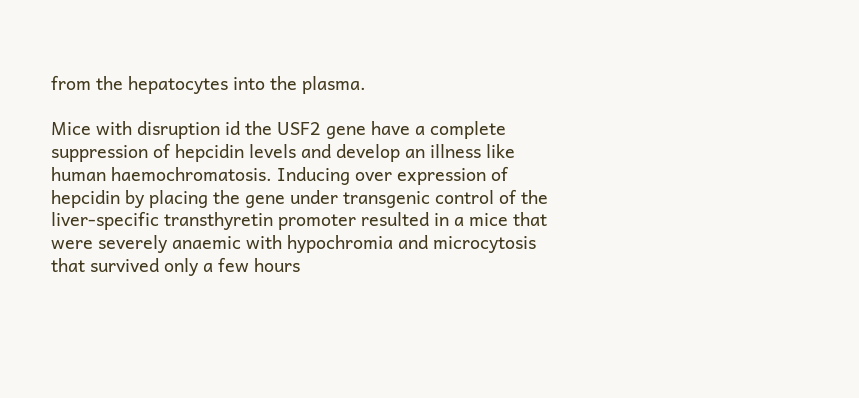from the hepatocytes into the plasma.

Mice with disruption id the USF2 gene have a complete suppression of hepcidin levels and develop an illness like human haemochromatosis. Inducing over expression of hepcidin by placing the gene under transgenic control of the liver-specific transthyretin promoter resulted in a mice that were severely anaemic with hypochromia and microcytosis that survived only a few hours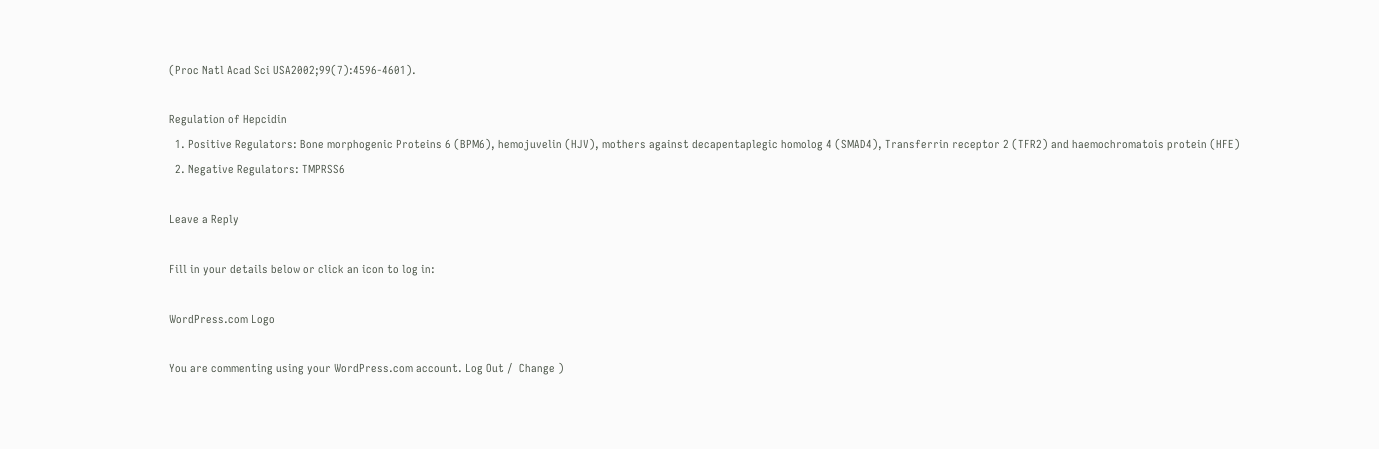(Proc Natl Acad Sci USA2002;99(7):4596-4601).

Regulation of Hepcidin
  1. Positive Regulators: Bone morphogenic Proteins 6 (BPM6), hemojuvelin (HJV), mothers against decapentaplegic homolog 4 (SMAD4), Transferrin receptor 2 (TFR2) and haemochromatois protein (HFE)
  2. Negative Regulators: TMPRSS6

Leave a Reply

Fill in your details below or click an icon to log in:

WordPress.com Logo

You are commenting using your WordPress.com account. Log Out /  Change )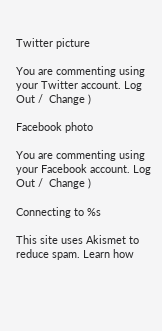Twitter picture

You are commenting using your Twitter account. Log Out /  Change )

Facebook photo

You are commenting using your Facebook account. Log Out /  Change )

Connecting to %s

This site uses Akismet to reduce spam. Learn how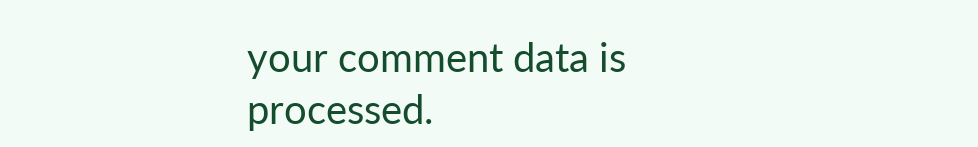your comment data is processed.